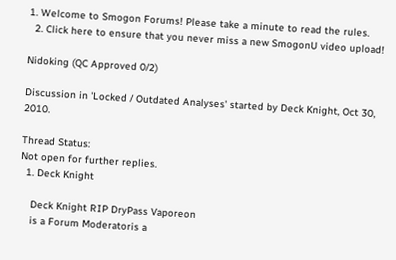1. Welcome to Smogon Forums! Please take a minute to read the rules.
  2. Click here to ensure that you never miss a new SmogonU video upload!

Nidoking (QC Approved 0/2)

Discussion in 'Locked / Outdated Analyses' started by Deck Knight, Oct 30, 2010.

Thread Status:
Not open for further replies.
  1. Deck Knight

    Deck Knight RIP DryPass Vaporeon
    is a Forum Moderatoris a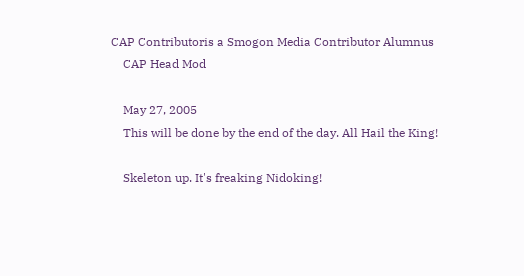CAP Contributoris a Smogon Media Contributor Alumnus
    CAP Head Mod

    May 27, 2005
    This will be done by the end of the day. All Hail the King!

    Skeleton up. It's freaking Nidoking!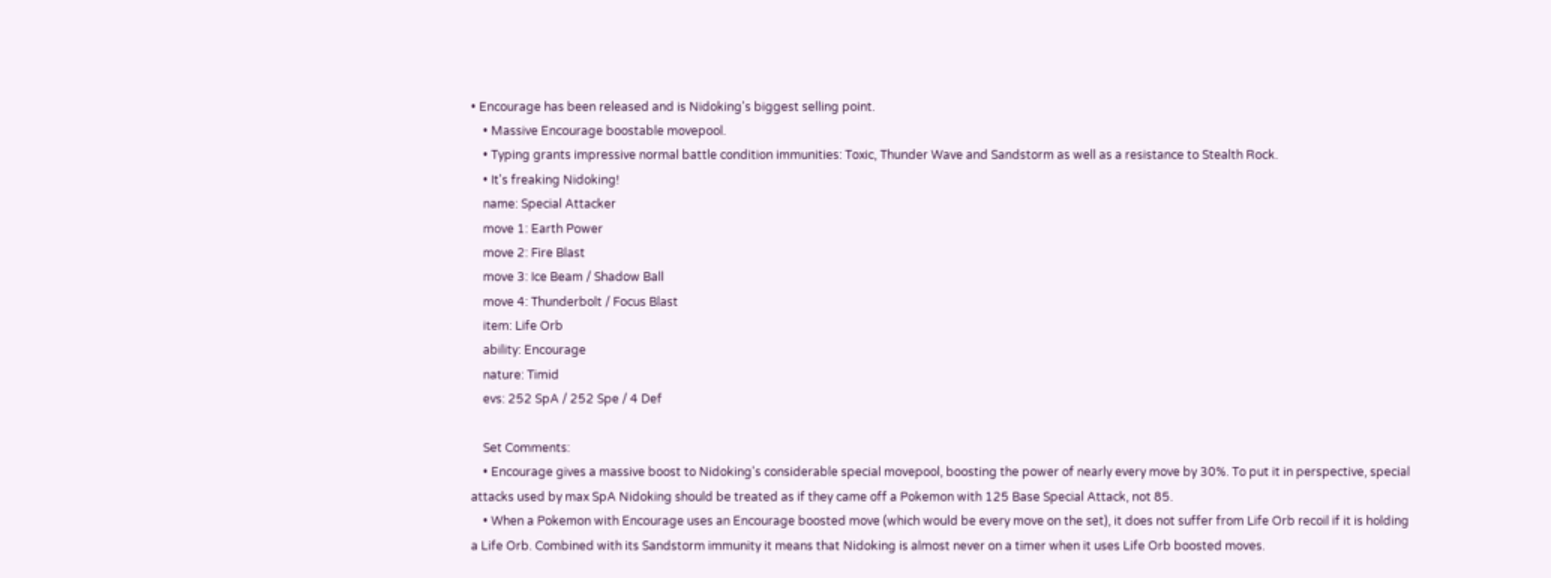• Encourage has been released and is Nidoking's biggest selling point.
    • Massive Encourage boostable movepool.
    • Typing grants impressive normal battle condition immunities: Toxic, Thunder Wave and Sandstorm as well as a resistance to Stealth Rock.
    • It's freaking Nidoking!
    name: Special Attacker
    move 1: Earth Power
    move 2: Fire Blast
    move 3: Ice Beam / Shadow Ball
    move 4: Thunderbolt / Focus Blast
    item: Life Orb
    ability: Encourage
    nature: Timid
    evs: 252 SpA / 252 Spe / 4 Def

    Set Comments:
    • Encourage gives a massive boost to Nidoking's considerable special movepool, boosting the power of nearly every move by 30%. To put it in perspective, special attacks used by max SpA Nidoking should be treated as if they came off a Pokemon with 125 Base Special Attack, not 85.
    • When a Pokemon with Encourage uses an Encourage boosted move (which would be every move on the set), it does not suffer from Life Orb recoil if it is holding a Life Orb. Combined with its Sandstorm immunity it means that Nidoking is almost never on a timer when it uses Life Orb boosted moves.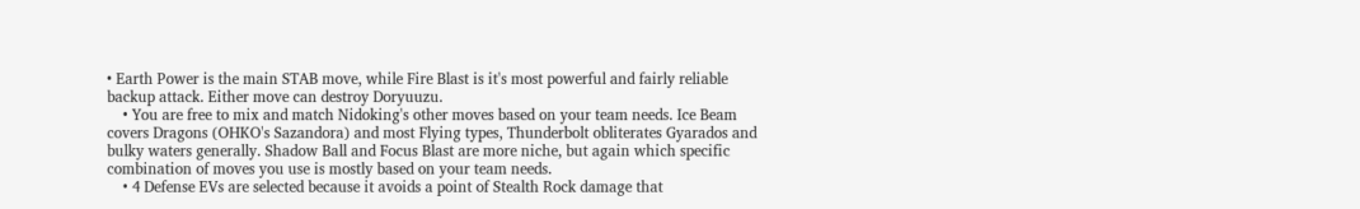• Earth Power is the main STAB move, while Fire Blast is it's most powerful and fairly reliable backup attack. Either move can destroy Doryuuzu.
    • You are free to mix and match Nidoking's other moves based on your team needs. Ice Beam covers Dragons (OHKO's Sazandora) and most Flying types, Thunderbolt obliterates Gyarados and bulky waters generally. Shadow Ball and Focus Blast are more niche, but again which specific combination of moves you use is mostly based on your team needs.
    • 4 Defense EVs are selected because it avoids a point of Stealth Rock damage that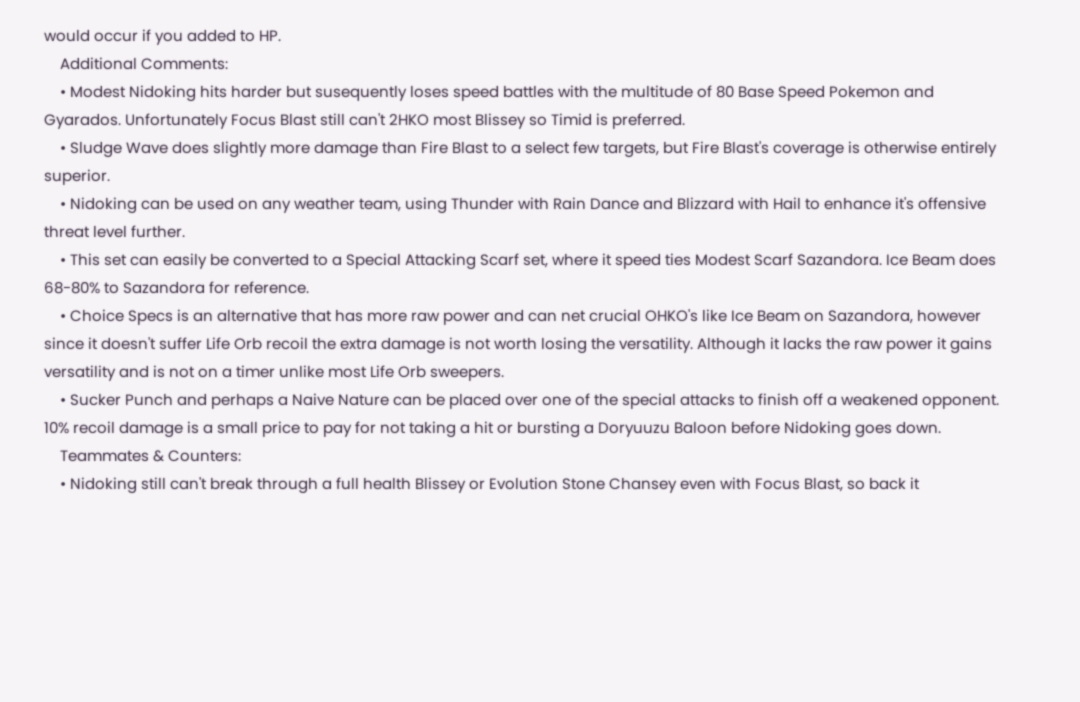would occur if you added to HP.
    Additional Comments:
    • Modest Nidoking hits harder but susequently loses speed battles with the multitude of 80 Base Speed Pokemon and Gyarados. Unfortunately Focus Blast still can't 2HKO most Blissey so Timid is preferred.
    • Sludge Wave does slightly more damage than Fire Blast to a select few targets, but Fire Blast's coverage is otherwise entirely superior.
    • Nidoking can be used on any weather team, using Thunder with Rain Dance and Blizzard with Hail to enhance it's offensive threat level further.
    • This set can easily be converted to a Special Attacking Scarf set, where it speed ties Modest Scarf Sazandora. Ice Beam does 68-80% to Sazandora for reference.
    • Choice Specs is an alternative that has more raw power and can net crucial OHKO's like Ice Beam on Sazandora, however since it doesn't suffer Life Orb recoil the extra damage is not worth losing the versatility. Although it lacks the raw power it gains versatility and is not on a timer unlike most Life Orb sweepers.
    • Sucker Punch and perhaps a Naive Nature can be placed over one of the special attacks to finish off a weakened opponent. 10% recoil damage is a small price to pay for not taking a hit or bursting a Doryuuzu Baloon before Nidoking goes down.
    Teammates & Counters:
    • Nidoking still can't break through a full health Blissey or Evolution Stone Chansey even with Focus Blast, so back it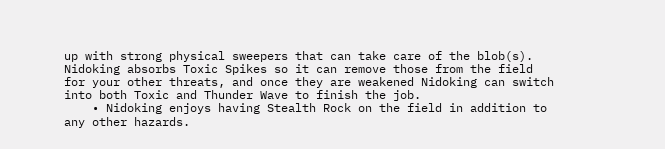up with strong physical sweepers that can take care of the blob(s). Nidoking absorbs Toxic Spikes so it can remove those from the field for your other threats, and once they are weakened Nidoking can switch into both Toxic and Thunder Wave to finish the job.
    • Nidoking enjoys having Stealth Rock on the field in addition to any other hazards.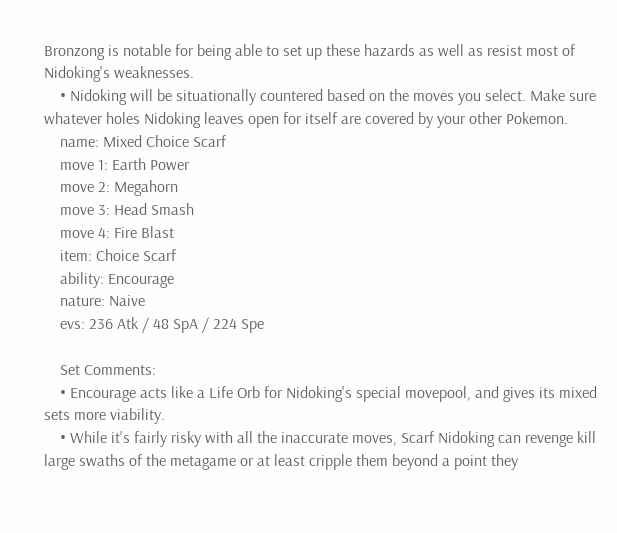Bronzong is notable for being able to set up these hazards as well as resist most of Nidoking's weaknesses.
    • Nidoking will be situationally countered based on the moves you select. Make sure whatever holes Nidoking leaves open for itself are covered by your other Pokemon.
    name: Mixed Choice Scarf
    move 1: Earth Power
    move 2: Megahorn
    move 3: Head Smash
    move 4: Fire Blast
    item: Choice Scarf
    ability: Encourage
    nature: Naive
    evs: 236 Atk / 48 SpA / 224 Spe

    Set Comments:
    • Encourage acts like a Life Orb for Nidoking's special movepool, and gives its mixed sets more viability.
    • While it's fairly risky with all the inaccurate moves, Scarf Nidoking can revenge kill large swaths of the metagame or at least cripple them beyond a point they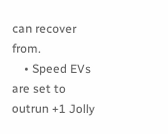can recover from.
    • Speed EVs are set to outrun +1 Jolly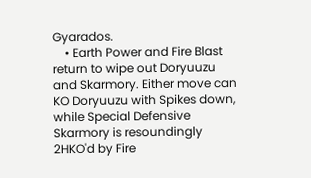Gyarados.
    • Earth Power and Fire Blast return to wipe out Doryuuzu and Skarmory. Either move can KO Doryuuzu with Spikes down, while Special Defensive Skarmory is resoundingly 2HKO'd by Fire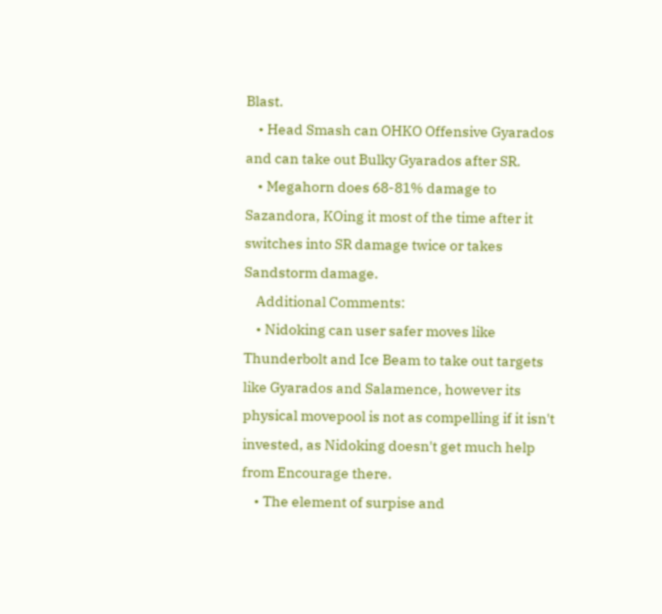Blast.
    • Head Smash can OHKO Offensive Gyarados and can take out Bulky Gyarados after SR.
    • Megahorn does 68-81% damage to Sazandora, KOing it most of the time after it switches into SR damage twice or takes Sandstorm damage.
    Additional Comments:
    • Nidoking can user safer moves like Thunderbolt and Ice Beam to take out targets like Gyarados and Salamence, however its physical movepool is not as compelling if it isn't invested, as Nidoking doesn't get much help from Encourage there.
    • The element of surpise and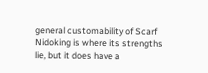general customability of Scarf Nidoking is where its strengths lie, but it does have a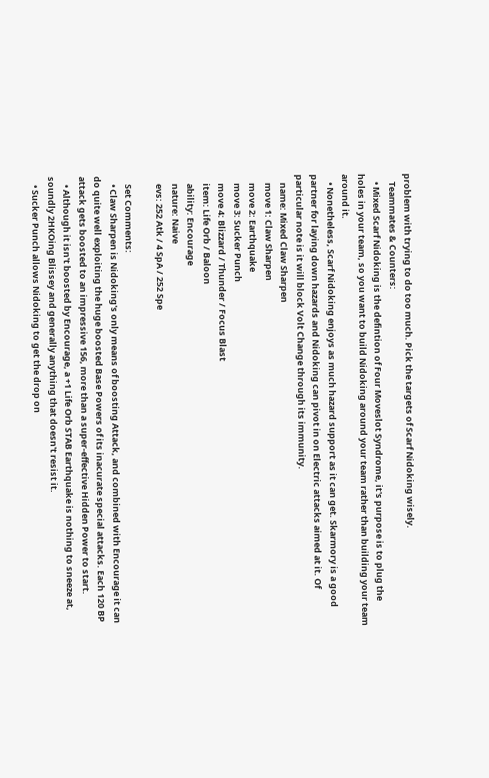problem with trying to do too much. Pick the targets of Scarf Nidoking wisely.
    Teammates & Counters:
    • Mixed Scarf Nidoking is the defintion of Four Moveslot Syndrome, it's purpose is to plug the holes in your team, so you want to build Nidoking around your team rather than building your team around it.
    • Nonetheless, Scarf Nidoking enjoys as much hazard support as it can get. Skarmory is a good partner for laying down hazards and Nidoking can pivot in on Electric attacks aimed at it. Of particular note is it will block Volt Change through its immunity.
    name: Mixed Claw Sharpen
    move 1: Claw Sharpen
    move 2: Earthquake
    move 3: Sucker Punch
    move 4: Blizzard / Thunder / Focus Blast
    item: Life Orb / Baloon
    ability: Encourage
    nature: Naive
    evs: 252 Atk / 4 SpA / 252 Spe

    Set Comments:
    • Claw Sharpen is Nidoking's only means of boosting Attack, and combined with Encourage it can do quite well exploiting the huge boosted Base Powers of its inacurate special attacks. Each 120 BP attack gets boosted to an impressive 156, more than a super-effective Hidden Power to start.
    • Although it isn't boosted by Encourage, a +1 Life Orb STAB Earthquake is nothing to sneeze at, soundly 2HKOing Blissey and generally anything that doesn't resist it.
    • Sucker Punch allows Nidoking to get the drop on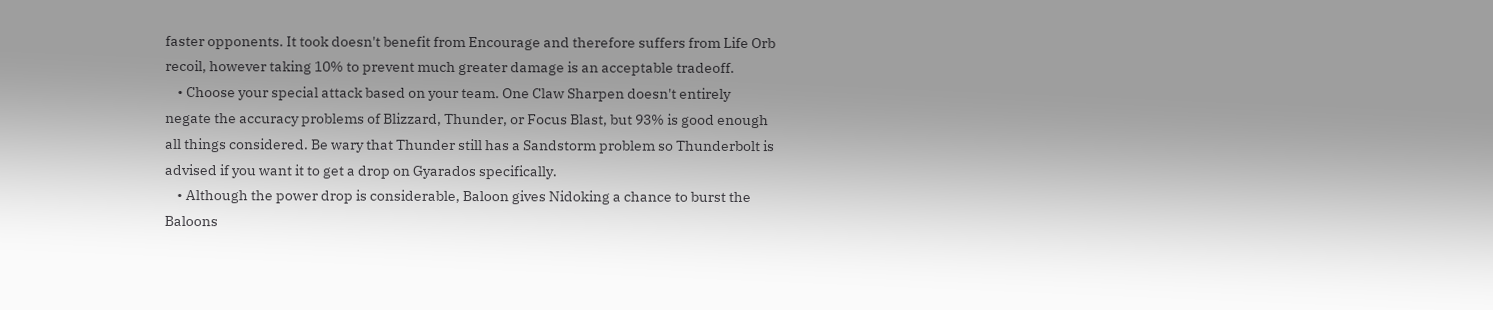faster opponents. It took doesn't benefit from Encourage and therefore suffers from Life Orb recoil, however taking 10% to prevent much greater damage is an acceptable tradeoff.
    • Choose your special attack based on your team. One Claw Sharpen doesn't entirely negate the accuracy problems of Blizzard, Thunder, or Focus Blast, but 93% is good enough all things considered. Be wary that Thunder still has a Sandstorm problem so Thunderbolt is advised if you want it to get a drop on Gyarados specifically.
    • Although the power drop is considerable, Baloon gives Nidoking a chance to burst the Baloons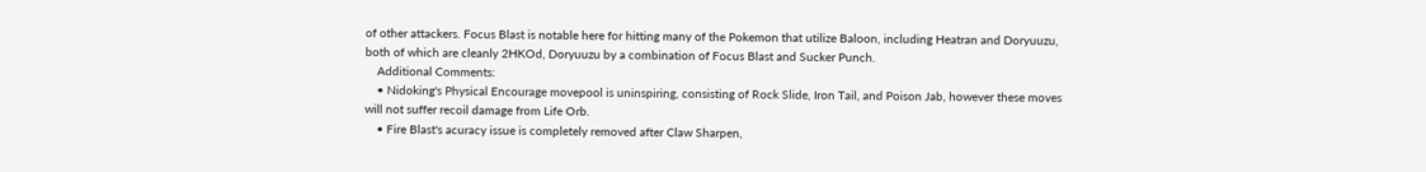of other attackers. Focus Blast is notable here for hitting many of the Pokemon that utilize Baloon, including Heatran and Doryuuzu, both of which are cleanly 2HKOd, Doryuuzu by a combination of Focus Blast and Sucker Punch.
    Additional Comments:
    • Nidoking's Physical Encourage movepool is uninspiring, consisting of Rock Slide, Iron Tail, and Poison Jab, however these moves will not suffer recoil damage from Life Orb.
    • Fire Blast's acuracy issue is completely removed after Claw Sharpen,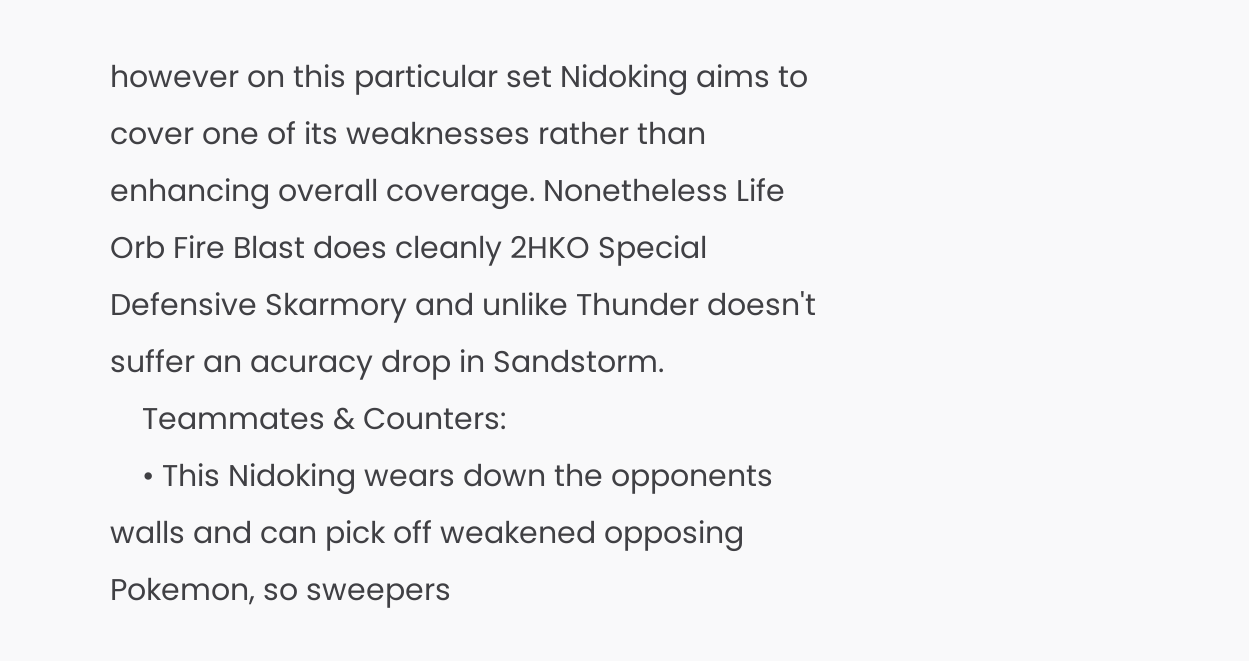however on this particular set Nidoking aims to cover one of its weaknesses rather than enhancing overall coverage. Nonetheless Life Orb Fire Blast does cleanly 2HKO Special Defensive Skarmory and unlike Thunder doesn't suffer an acuracy drop in Sandstorm.
    Teammates & Counters:
    • This Nidoking wears down the opponents walls and can pick off weakened opposing Pokemon, so sweepers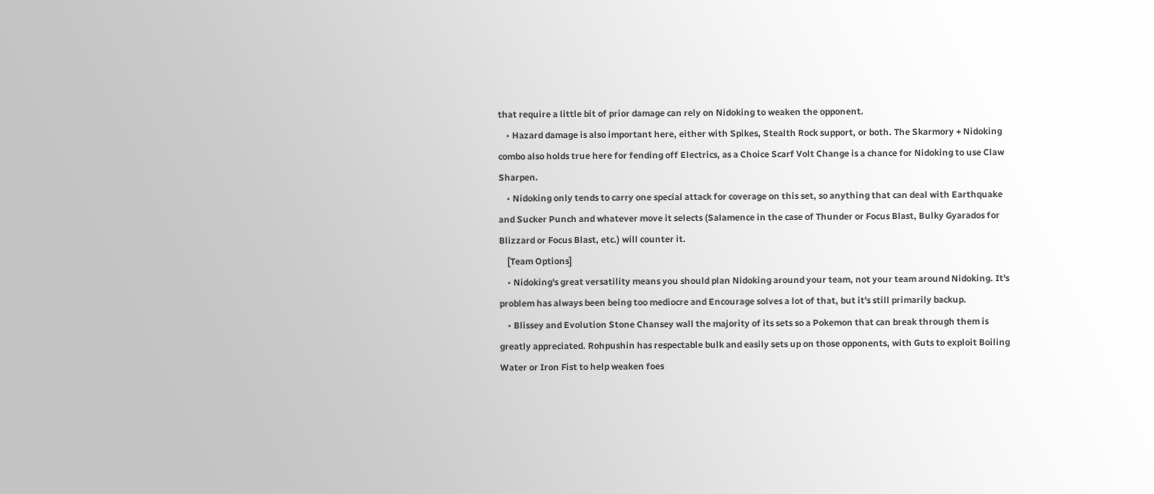that require a little bit of prior damage can rely on Nidoking to weaken the opponent.
    • Hazard damage is also important here, either with Spikes, Stealth Rock support, or both. The Skarmory + Nidoking combo also holds true here for fending off Electrics, as a Choice Scarf Volt Change is a chance for Nidoking to use Claw Sharpen.
    • Nidoking only tends to carry one special attack for coverage on this set, so anything that can deal with Earthquake and Sucker Punch and whatever move it selects (Salamence in the case of Thunder or Focus Blast, Bulky Gyarados for Blizzard or Focus Blast, etc.) will counter it.
    [Team Options]
    • Nidoking's great versatility means you should plan Nidoking around your team, not your team around Nidoking. It's problem has always been being too mediocre and Encourage solves a lot of that, but it's still primarily backup.
    • Blissey and Evolution Stone Chansey wall the majority of its sets so a Pokemon that can break through them is greatly appreciated. Rohpushin has respectable bulk and easily sets up on those opponents, with Guts to exploit Boiling Water or Iron Fist to help weaken foes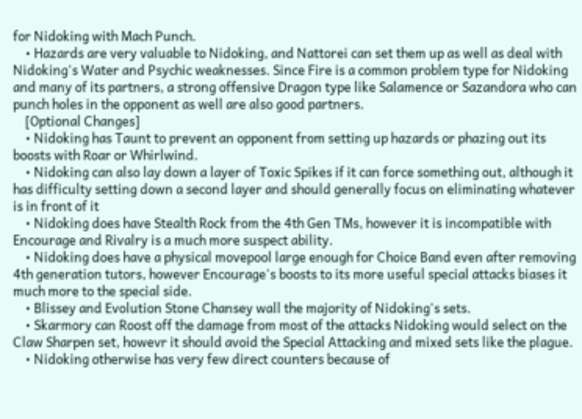for Nidoking with Mach Punch.
    • Hazards are very valuable to Nidoking, and Nattorei can set them up as well as deal with Nidoking's Water and Psychic weaknesses. Since Fire is a common problem type for Nidoking and many of its partners, a strong offensive Dragon type like Salamence or Sazandora who can punch holes in the opponent as well are also good partners.
    [Optional Changes]
    • Nidoking has Taunt to prevent an opponent from setting up hazards or phazing out its boosts with Roar or Whirlwind.
    • Nidoking can also lay down a layer of Toxic Spikes if it can force something out, although it has difficulty setting down a second layer and should generally focus on eliminating whatever is in front of it
    • Nidoking does have Stealth Rock from the 4th Gen TMs, however it is incompatible with Encourage and Rivalry is a much more suspect ability.
    • Nidoking does have a physical movepool large enough for Choice Band even after removing 4th generation tutors, however Encourage's boosts to its more useful special attacks biases it much more to the special side.
    • Blissey and Evolution Stone Chansey wall the majority of Nidoking's sets.
    • Skarmory can Roost off the damage from most of the attacks Nidoking would select on the Claw Sharpen set, howevr it should avoid the Special Attacking and mixed sets like the plague.
    • Nidoking otherwise has very few direct counters because of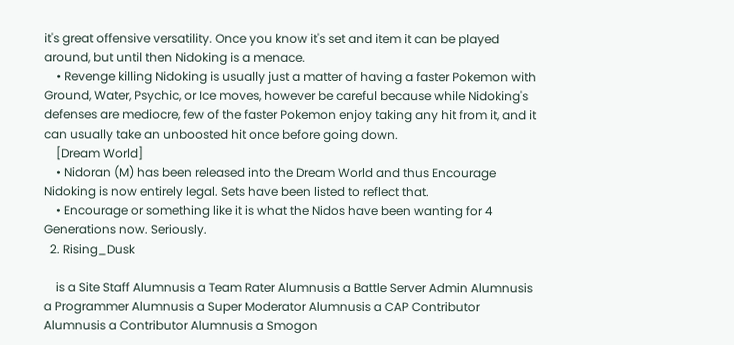it's great offensive versatility. Once you know it's set and item it can be played around, but until then Nidoking is a menace.
    • Revenge killing Nidoking is usually just a matter of having a faster Pokemon with Ground, Water, Psychic, or Ice moves, however be careful because while Nidoking's defenses are mediocre, few of the faster Pokemon enjoy taking any hit from it, and it can usually take an unboosted hit once before going down.
    [Dream World]
    • Nidoran (M) has been released into the Dream World and thus Encourage Nidoking is now entirely legal. Sets have been listed to reflect that.
    • Encourage or something like it is what the Nidos have been wanting for 4 Generations now. Seriously.
  2. Rising_Dusk

    is a Site Staff Alumnusis a Team Rater Alumnusis a Battle Server Admin Alumnusis a Programmer Alumnusis a Super Moderator Alumnusis a CAP Contributor Alumnusis a Contributor Alumnusis a Smogon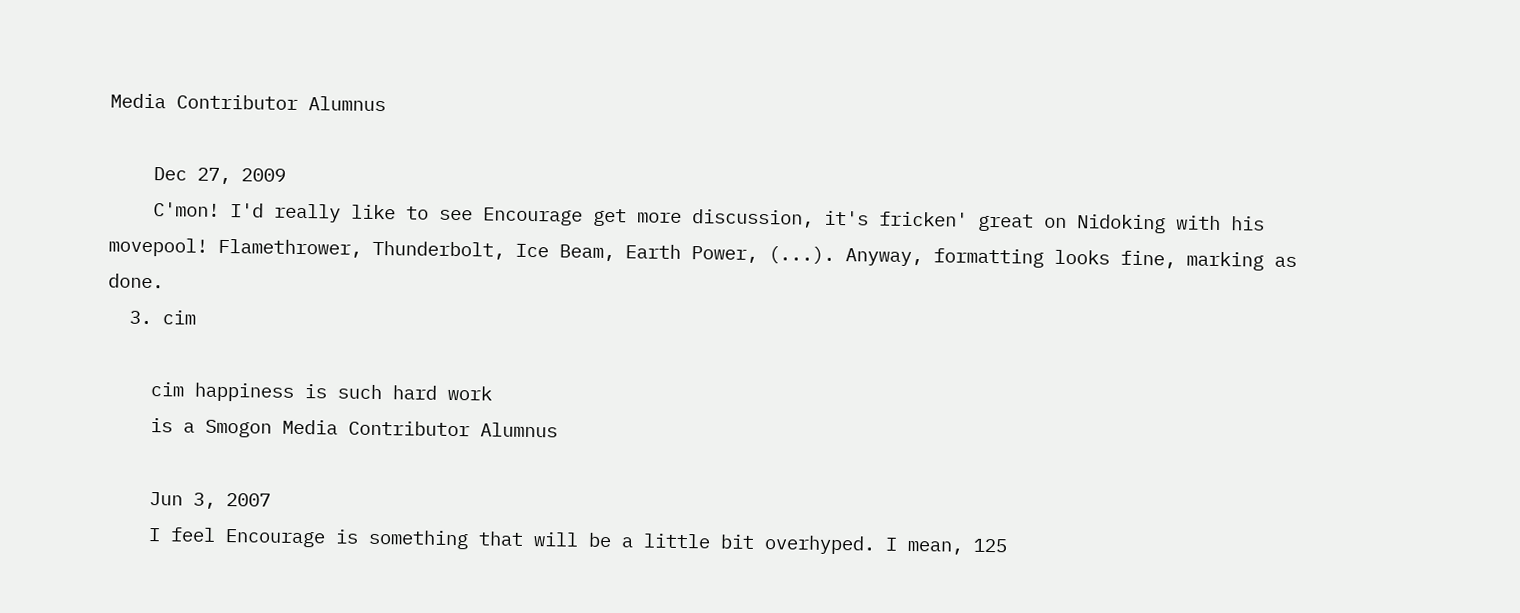Media Contributor Alumnus

    Dec 27, 2009
    C'mon! I'd really like to see Encourage get more discussion, it's fricken' great on Nidoking with his movepool! Flamethrower, Thunderbolt, Ice Beam, Earth Power, (...). Anyway, formatting looks fine, marking as done.
  3. cim

    cim happiness is such hard work
    is a Smogon Media Contributor Alumnus

    Jun 3, 2007
    I feel Encourage is something that will be a little bit overhyped. I mean, 125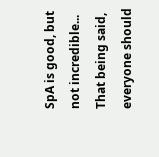SpA is good, but not incredible... That being said, everyone should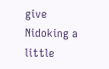give Nidoking a little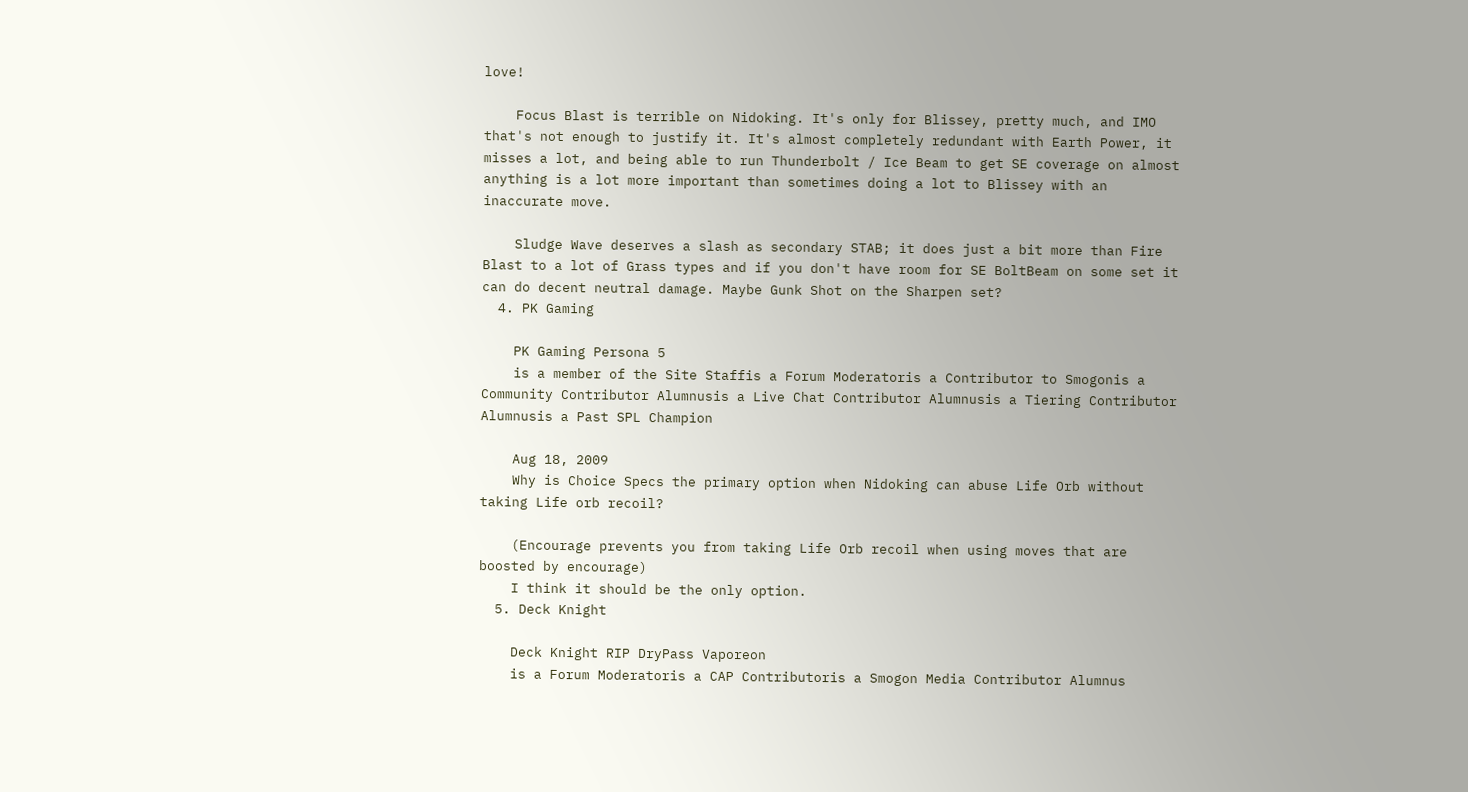love!

    Focus Blast is terrible on Nidoking. It's only for Blissey, pretty much, and IMO that's not enough to justify it. It's almost completely redundant with Earth Power, it misses a lot, and being able to run Thunderbolt / Ice Beam to get SE coverage on almost anything is a lot more important than sometimes doing a lot to Blissey with an inaccurate move.

    Sludge Wave deserves a slash as secondary STAB; it does just a bit more than Fire Blast to a lot of Grass types and if you don't have room for SE BoltBeam on some set it can do decent neutral damage. Maybe Gunk Shot on the Sharpen set?
  4. PK Gaming

    PK Gaming Persona 5
    is a member of the Site Staffis a Forum Moderatoris a Contributor to Smogonis a Community Contributor Alumnusis a Live Chat Contributor Alumnusis a Tiering Contributor Alumnusis a Past SPL Champion

    Aug 18, 2009
    Why is Choice Specs the primary option when Nidoking can abuse Life Orb without taking Life orb recoil?

    (Encourage prevents you from taking Life Orb recoil when using moves that are boosted by encourage)
    I think it should be the only option.
  5. Deck Knight

    Deck Knight RIP DryPass Vaporeon
    is a Forum Moderatoris a CAP Contributoris a Smogon Media Contributor Alumnus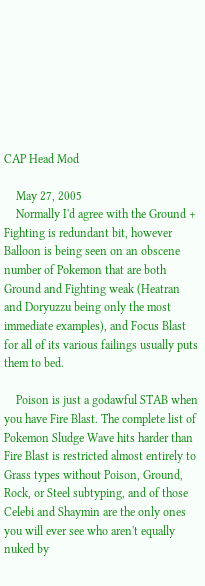CAP Head Mod

    May 27, 2005
    Normally I'd agree with the Ground + Fighting is redundant bit, however Balloon is being seen on an obscene number of Pokemon that are both Ground and Fighting weak (Heatran and Doryuzzu being only the most immediate examples), and Focus Blast for all of its various failings usually puts them to bed.

    Poison is just a godawful STAB when you have Fire Blast. The complete list of Pokemon Sludge Wave hits harder than Fire Blast is restricted almost entirely to Grass types without Poison, Ground, Rock, or Steel subtyping, and of those Celebi and Shaymin are the only ones you will ever see who aren't equally nuked by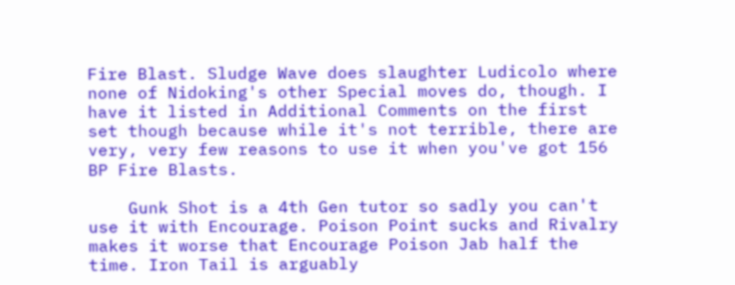Fire Blast. Sludge Wave does slaughter Ludicolo where none of Nidoking's other Special moves do, though. I have it listed in Additional Comments on the first set though because while it's not terrible, there are very, very few reasons to use it when you've got 156 BP Fire Blasts.

    Gunk Shot is a 4th Gen tutor so sadly you can't use it with Encourage. Poison Point sucks and Rivalry makes it worse that Encourage Poison Jab half the time. Iron Tail is arguably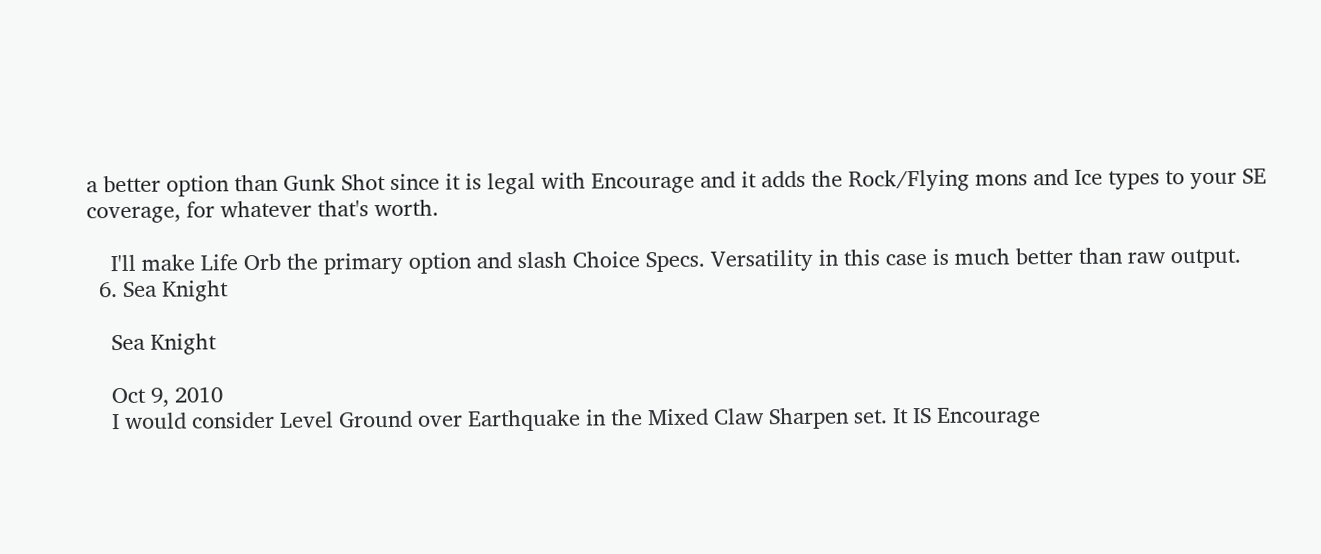a better option than Gunk Shot since it is legal with Encourage and it adds the Rock/Flying mons and Ice types to your SE coverage, for whatever that's worth.

    I'll make Life Orb the primary option and slash Choice Specs. Versatility in this case is much better than raw output.
  6. Sea Knight

    Sea Knight

    Oct 9, 2010
    I would consider Level Ground over Earthquake in the Mixed Claw Sharpen set. It IS Encourage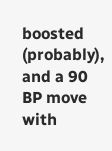boosted (probably), and a 90 BP move with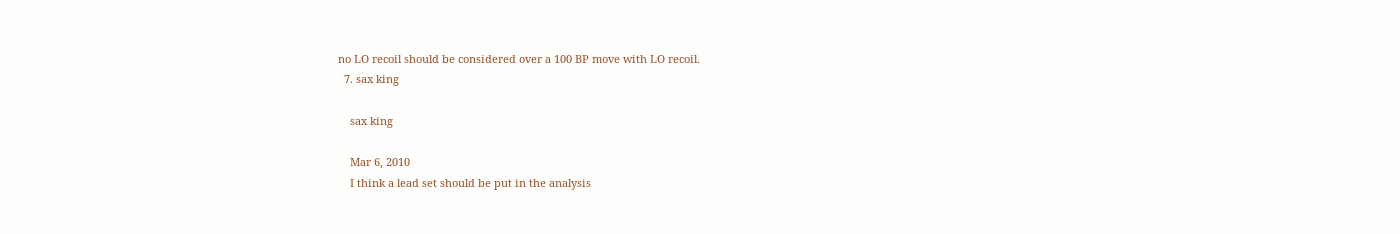no LO recoil should be considered over a 100 BP move with LO recoil.
  7. sax king

    sax king

    Mar 6, 2010
    I think a lead set should be put in the analysis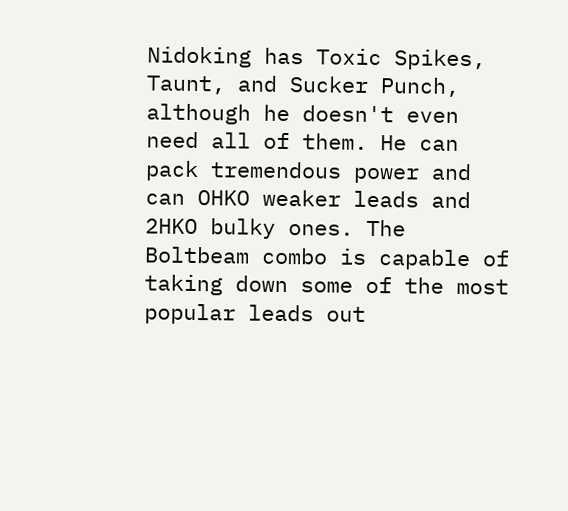Nidoking has Toxic Spikes, Taunt, and Sucker Punch, although he doesn't even need all of them. He can pack tremendous power and can OHKO weaker leads and 2HKO bulky ones. The Boltbeam combo is capable of taking down some of the most popular leads out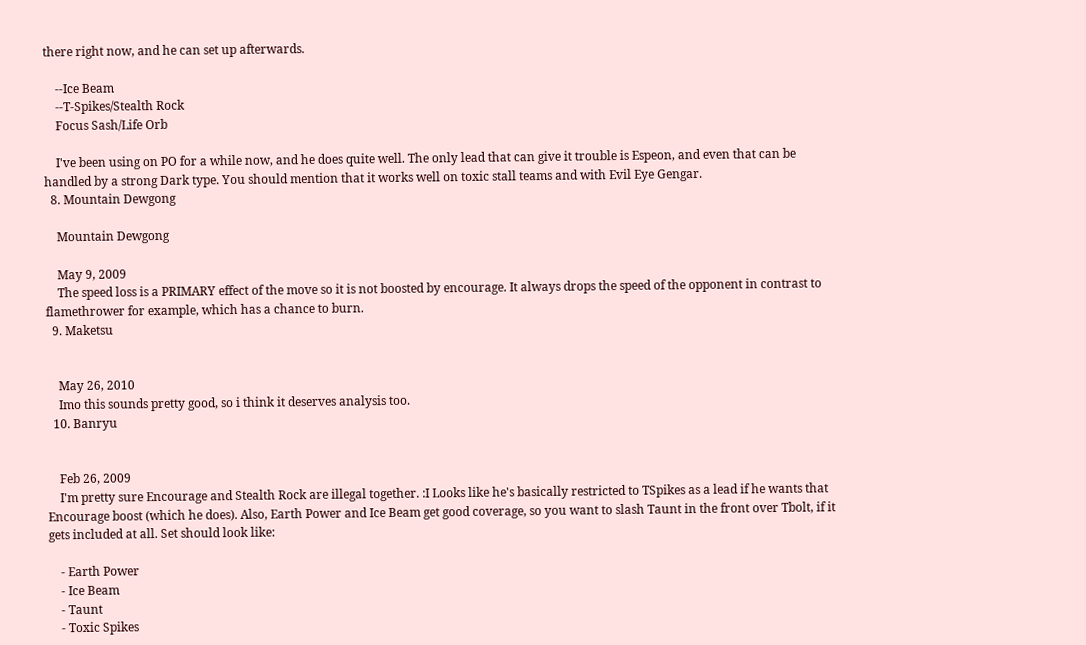there right now, and he can set up afterwards.

    --Ice Beam
    --T-Spikes/Stealth Rock
    Focus Sash/Life Orb

    I've been using on PO for a while now, and he does quite well. The only lead that can give it trouble is Espeon, and even that can be handled by a strong Dark type. You should mention that it works well on toxic stall teams and with Evil Eye Gengar.
  8. Mountain Dewgong

    Mountain Dewgong

    May 9, 2009
    The speed loss is a PRIMARY effect of the move so it is not boosted by encourage. It always drops the speed of the opponent in contrast to flamethrower for example, which has a chance to burn.
  9. Maketsu


    May 26, 2010
    Imo this sounds pretty good, so i think it deserves analysis too.
  10. Banryu


    Feb 26, 2009
    I'm pretty sure Encourage and Stealth Rock are illegal together. :I Looks like he's basically restricted to TSpikes as a lead if he wants that Encourage boost (which he does). Also, Earth Power and Ice Beam get good coverage, so you want to slash Taunt in the front over Tbolt, if it gets included at all. Set should look like:

    - Earth Power
    - Ice Beam
    - Taunt
    - Toxic Spikes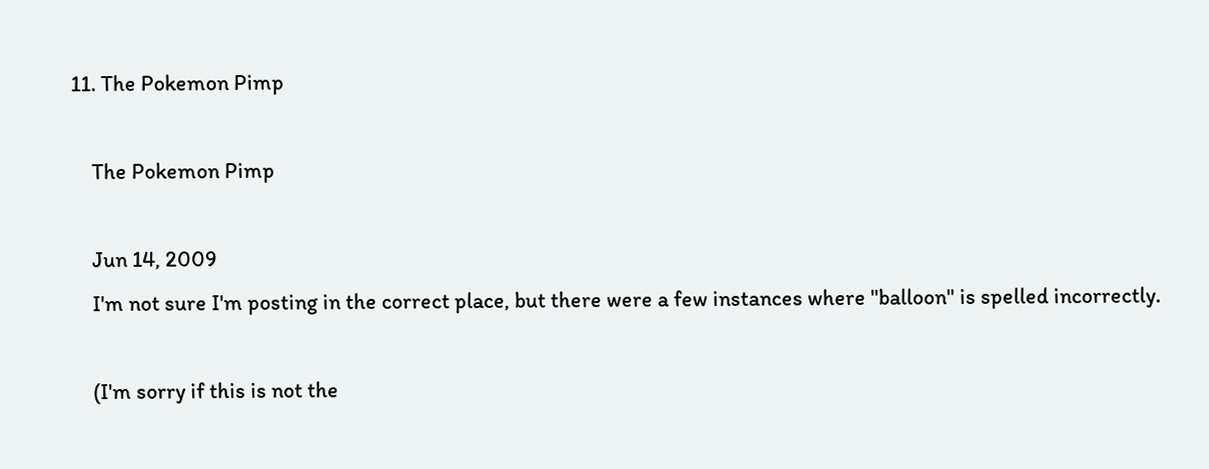11. The Pokemon Pimp

    The Pokemon Pimp

    Jun 14, 2009
    I'm not sure I'm posting in the correct place, but there were a few instances where "balloon" is spelled incorrectly.

    (I'm sorry if this is not the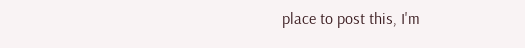place to post this, I'm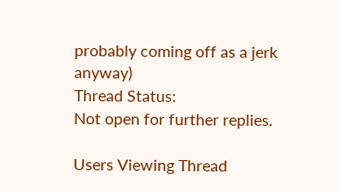probably coming off as a jerk anyway)
Thread Status:
Not open for further replies.

Users Viewing Thread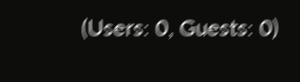(Users: 0, Guests: 0)